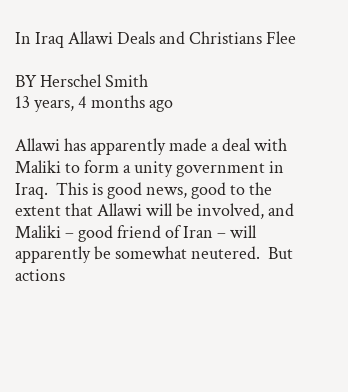In Iraq Allawi Deals and Christians Flee

BY Herschel Smith
13 years, 4 months ago

Allawi has apparently made a deal with Maliki to form a unity government in Iraq.  This is good news, good to the extent that Allawi will be involved, and Maliki – good friend of Iran – will apparently be somewhat neutered.  But actions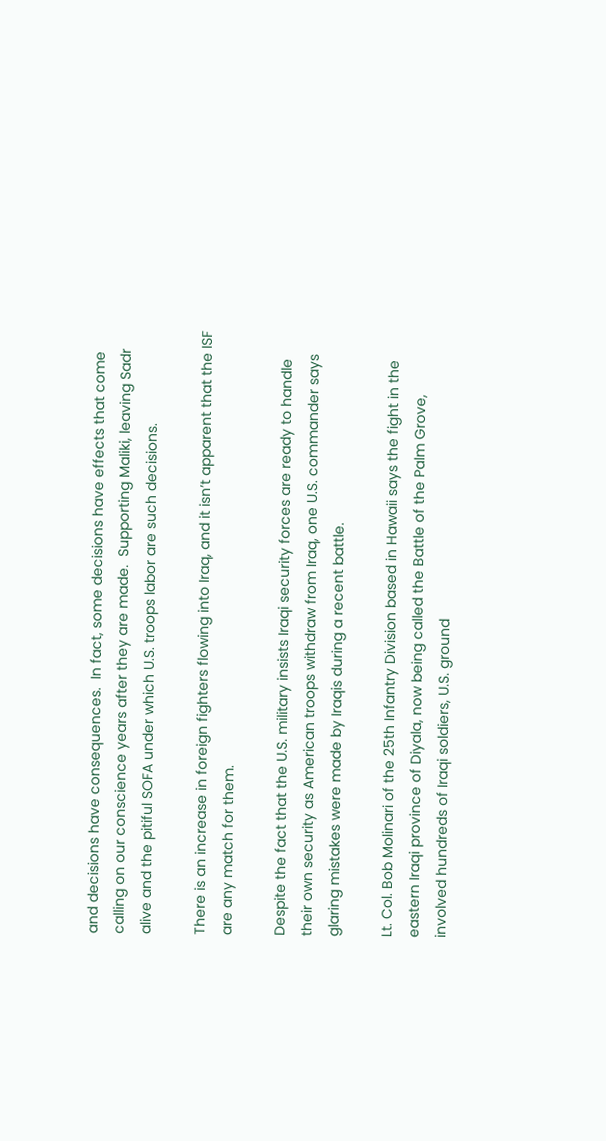and decisions have consequences.  In fact, some decisions have effects that come calling on our conscience years after they are made.  Supporting Maliki, leaving Sadr alive and the pitiful SOFA under which U.S. troops labor are such decisions.

There is an increase in foreign fighters flowing into Iraq, and it isn’t apparent that the ISF are any match for them.

Despite the fact that the U.S. military insists Iraqi security forces are ready to handle their own security as American troops withdraw from Iraq, one U.S. commander says glaring mistakes were made by Iraqis during a recent battle.

Lt. Col. Bob Molinari of the 25th Infantry Division based in Hawaii says the fight in the eastern Iraqi province of Diyala, now being called the Battle of the Palm Grove, involved hundreds of Iraqi soldiers, U.S. ground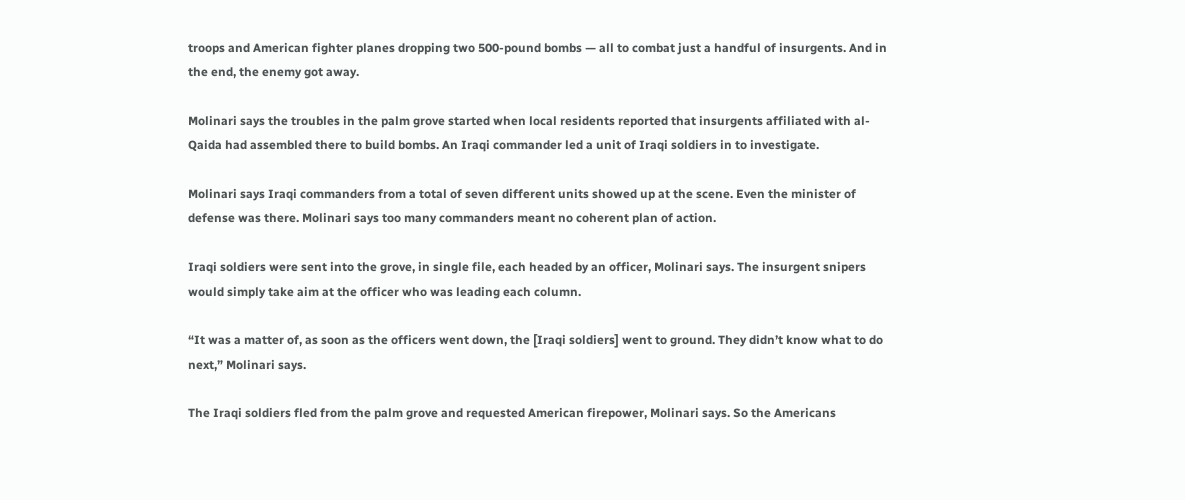troops and American fighter planes dropping two 500-pound bombs — all to combat just a handful of insurgents. And in the end, the enemy got away.

Molinari says the troubles in the palm grove started when local residents reported that insurgents affiliated with al-Qaida had assembled there to build bombs. An Iraqi commander led a unit of Iraqi soldiers in to investigate.

Molinari says Iraqi commanders from a total of seven different units showed up at the scene. Even the minister of defense was there. Molinari says too many commanders meant no coherent plan of action.

Iraqi soldiers were sent into the grove, in single file, each headed by an officer, Molinari says. The insurgent snipers would simply take aim at the officer who was leading each column.

“It was a matter of, as soon as the officers went down, the [Iraqi soldiers] went to ground. They didn’t know what to do next,” Molinari says.

The Iraqi soldiers fled from the palm grove and requested American firepower, Molinari says. So the Americans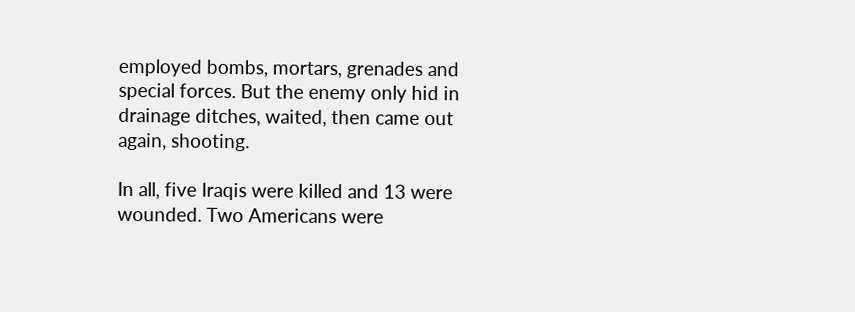employed bombs, mortars, grenades and special forces. But the enemy only hid in drainage ditches, waited, then came out again, shooting.

In all, five Iraqis were killed and 13 were wounded. Two Americans were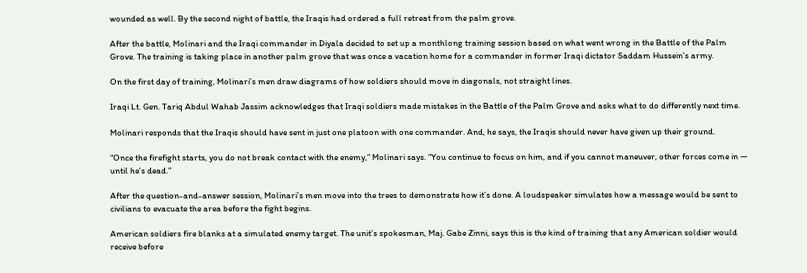wounded as well. By the second night of battle, the Iraqis had ordered a full retreat from the palm grove.

After the battle, Molinari and the Iraqi commander in Diyala decided to set up a monthlong training session based on what went wrong in the Battle of the Palm Grove. The training is taking place in another palm grove that was once a vacation home for a commander in former Iraqi dictator Saddam Hussein’s army.

On the first day of training, Molinari’s men draw diagrams of how soldiers should move in diagonals, not straight lines.

Iraqi Lt. Gen. Tariq Abdul Wahab Jassim acknowledges that Iraqi soldiers made mistakes in the Battle of the Palm Grove and asks what to do differently next time.

Molinari responds that the Iraqis should have sent in just one platoon with one commander. And, he says, the Iraqis should never have given up their ground.

“Once the firefight starts, you do not break contact with the enemy,” Molinari says. “You continue to focus on him, and if you cannot maneuver, other forces come in — until he’s dead.”

After the question-and-answer session, Molinari’s men move into the trees to demonstrate how it’s done. A loudspeaker simulates how a message would be sent to civilians to evacuate the area before the fight begins.

American soldiers fire blanks at a simulated enemy target. The unit’s spokesman, Maj. Gabe Zinni, says this is the kind of training that any American soldier would receive before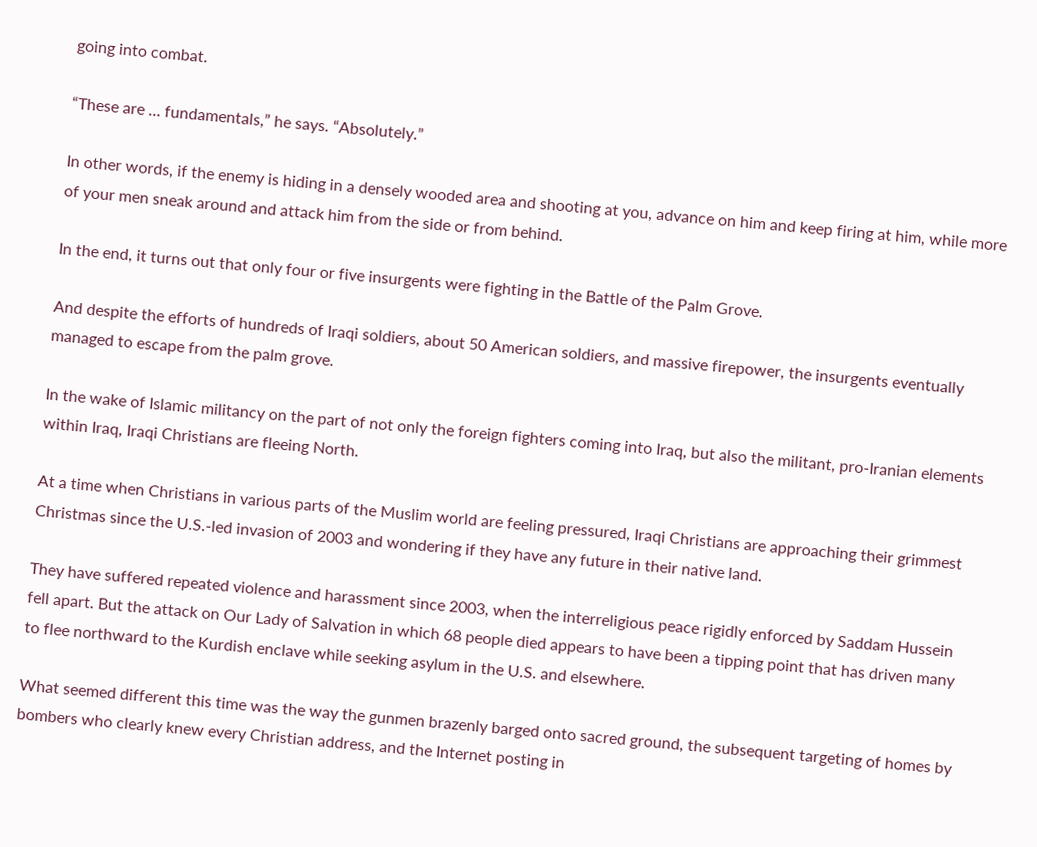going into combat.

“These are … fundamentals,” he says. “Absolutely.”

In other words, if the enemy is hiding in a densely wooded area and shooting at you, advance on him and keep firing at him, while more of your men sneak around and attack him from the side or from behind.

In the end, it turns out that only four or five insurgents were fighting in the Battle of the Palm Grove.

And despite the efforts of hundreds of Iraqi soldiers, about 50 American soldiers, and massive firepower, the insurgents eventually managed to escape from the palm grove.

In the wake of Islamic militancy on the part of not only the foreign fighters coming into Iraq, but also the militant, pro-Iranian elements within Iraq, Iraqi Christians are fleeing North.

At a time when Christians in various parts of the Muslim world are feeling pressured, Iraqi Christians are approaching their grimmest Christmas since the U.S.-led invasion of 2003 and wondering if they have any future in their native land.

They have suffered repeated violence and harassment since 2003, when the interreligious peace rigidly enforced by Saddam Hussein fell apart. But the attack on Our Lady of Salvation in which 68 people died appears to have been a tipping point that has driven many to flee northward to the Kurdish enclave while seeking asylum in the U.S. and elsewhere.

What seemed different this time was the way the gunmen brazenly barged onto sacred ground, the subsequent targeting of homes by bombers who clearly knew every Christian address, and the Internet posting in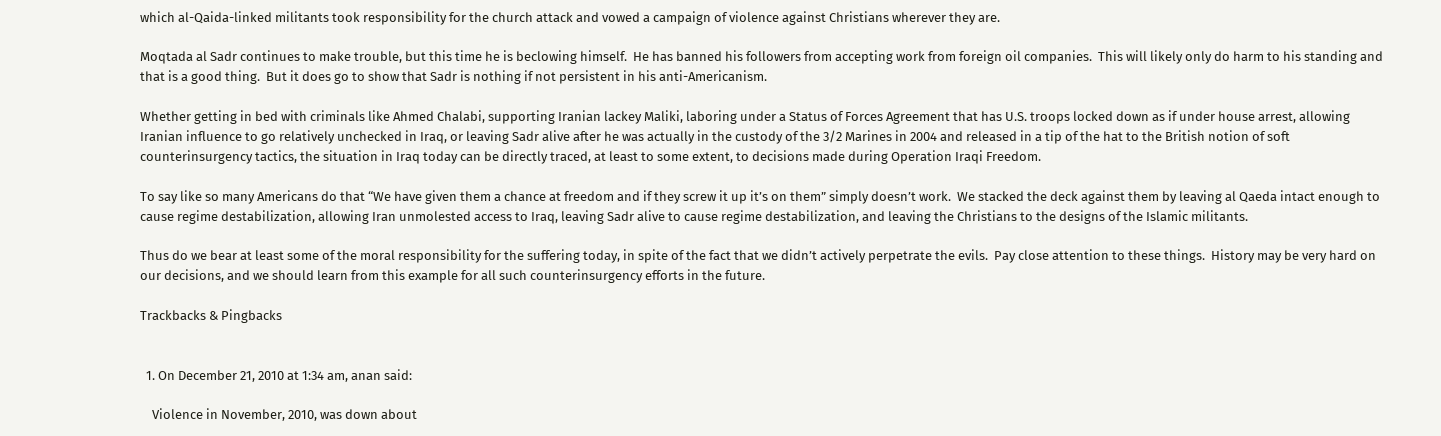which al-Qaida-linked militants took responsibility for the church attack and vowed a campaign of violence against Christians wherever they are.

Moqtada al Sadr continues to make trouble, but this time he is beclowing himself.  He has banned his followers from accepting work from foreign oil companies.  This will likely only do harm to his standing and that is a good thing.  But it does go to show that Sadr is nothing if not persistent in his anti-Americanism.

Whether getting in bed with criminals like Ahmed Chalabi, supporting Iranian lackey Maliki, laboring under a Status of Forces Agreement that has U.S. troops locked down as if under house arrest, allowing Iranian influence to go relatively unchecked in Iraq, or leaving Sadr alive after he was actually in the custody of the 3/2 Marines in 2004 and released in a tip of the hat to the British notion of soft counterinsurgency tactics, the situation in Iraq today can be directly traced, at least to some extent, to decisions made during Operation Iraqi Freedom.

To say like so many Americans do that “We have given them a chance at freedom and if they screw it up it’s on them” simply doesn’t work.  We stacked the deck against them by leaving al Qaeda intact enough to cause regime destabilization, allowing Iran unmolested access to Iraq, leaving Sadr alive to cause regime destabilization, and leaving the Christians to the designs of the Islamic militants.

Thus do we bear at least some of the moral responsibility for the suffering today, in spite of the fact that we didn’t actively perpetrate the evils.  Pay close attention to these things.  History may be very hard on our decisions, and we should learn from this example for all such counterinsurgency efforts in the future.

Trackbacks & Pingbacks


  1. On December 21, 2010 at 1:34 am, anan said:

    Violence in November, 2010, was down about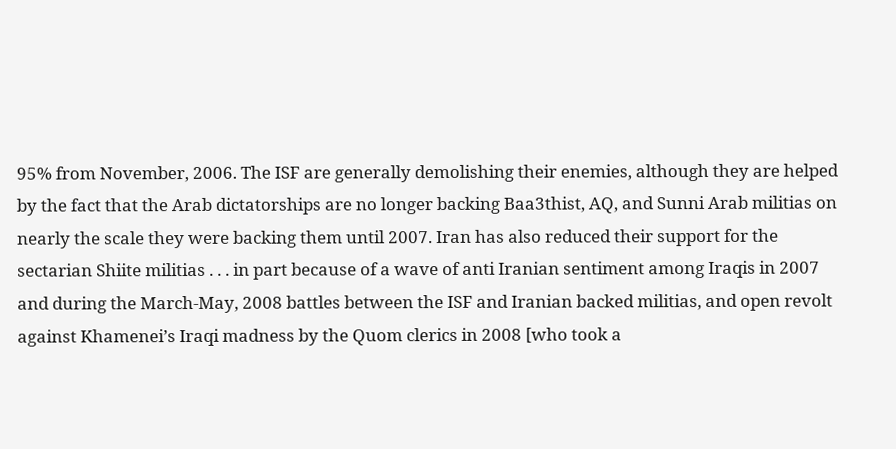95% from November, 2006. The ISF are generally demolishing their enemies, although they are helped by the fact that the Arab dictatorships are no longer backing Baa3thist, AQ, and Sunni Arab militias on nearly the scale they were backing them until 2007. Iran has also reduced their support for the sectarian Shiite militias . . . in part because of a wave of anti Iranian sentiment among Iraqis in 2007 and during the March-May, 2008 battles between the ISF and Iranian backed militias, and open revolt against Khamenei’s Iraqi madness by the Quom clerics in 2008 [who took a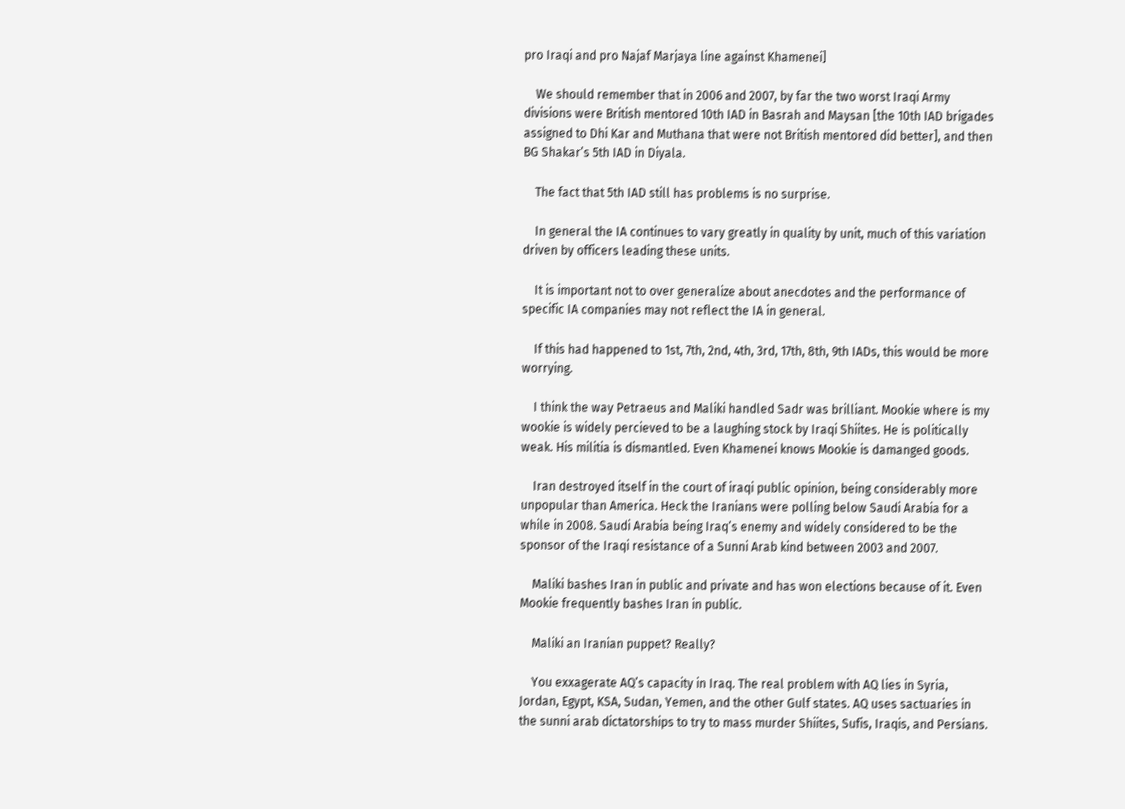pro Iraqi and pro Najaf Marjaya line against Khamenei]

    We should remember that in 2006 and 2007, by far the two worst Iraqi Army divisions were British mentored 10th IAD in Basrah and Maysan [the 10th IAD brigades assigned to Dhi Kar and Muthana that were not British mentored did better], and then BG Shakar’s 5th IAD in Diyala.

    The fact that 5th IAD still has problems is no surprise.

    In general the IA continues to vary greatly in quality by unit, much of this variation driven by officers leading these units.

    It is important not to over generalize about anecdotes and the performance of specific IA companies may not reflect the IA in general.

    If this had happened to 1st, 7th, 2nd, 4th, 3rd, 17th, 8th, 9th IADs, this would be more worrying.

    I think the way Petraeus and Maliki handled Sadr was brilliant. Mookie where is my wookie is widely percieved to be a laughing stock by Iraqi Shiites. He is politically weak. His militia is dismantled. Even Khamenei knows Mookie is damanged goods.

    Iran destroyed itself in the court of iraqi public opinion, being considerably more unpopular than America. Heck the Iranians were polling below Saudi Arabia for a while in 2008. Saudi Arabia being Iraq’s enemy and widely considered to be the sponsor of the Iraqi resistance of a Sunni Arab kind between 2003 and 2007.

    Maliki bashes Iran in public and private and has won elections because of it. Even Mookie frequently bashes Iran in public.

    Maliki an Iranian puppet? Really?

    You exxagerate AQ’s capacity in Iraq. The real problem with AQ lies in Syria, Jordan, Egypt, KSA, Sudan, Yemen, and the other Gulf states. AQ uses sactuaries in the sunni arab dictatorships to try to mass murder Shiites, Sufis, Iraqis, and Persians.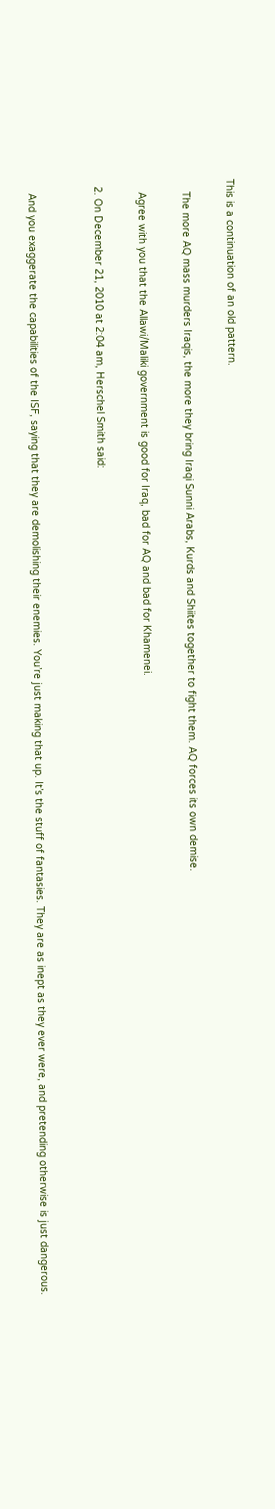This is a continuation of an old pattern.

    The more AQ mass murders Iraqis, the more they bring Iraqi Sunni Arabs, Kurds and Shiites together to fight them. AQ forces its own demise.

    Agree with you that the Allawi/Maliki government is good for Iraq, bad for AQ and bad for Khamenei.

  2. On December 21, 2010 at 2:04 am, Herschel Smith said:


    And you exaggerate the capabilities of the ISF, saying that they are demolishing their enemies. You’re just making that up. It’s the stuff of fantasies. They are as inept as they ever were, and pretending otherwise is just dangerous.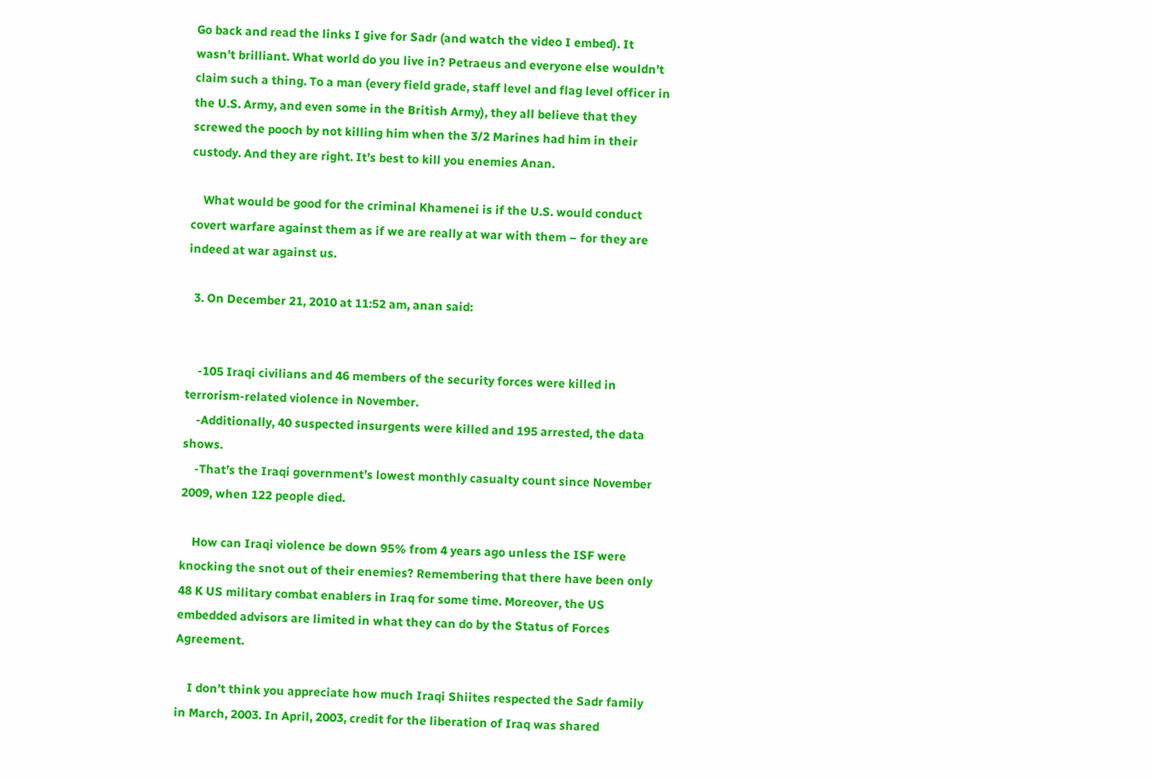Go back and read the links I give for Sadr (and watch the video I embed). It wasn’t brilliant. What world do you live in? Petraeus and everyone else wouldn’t claim such a thing. To a man (every field grade, staff level and flag level officer in the U.S. Army, and even some in the British Army), they all believe that they screwed the pooch by not killing him when the 3/2 Marines had him in their custody. And they are right. It’s best to kill you enemies Anan.

    What would be good for the criminal Khamenei is if the U.S. would conduct covert warfare against them as if we are really at war with them – for they are indeed at war against us.

  3. On December 21, 2010 at 11:52 am, anan said:


    -105 Iraqi civilians and 46 members of the security forces were killed in terrorism-related violence in November.
    -Additionally, 40 suspected insurgents were killed and 195 arrested, the data shows.
    -That’s the Iraqi government’s lowest monthly casualty count since November 2009, when 122 people died.

    How can Iraqi violence be down 95% from 4 years ago unless the ISF were knocking the snot out of their enemies? Remembering that there have been only 48 K US military combat enablers in Iraq for some time. Moreover, the US embedded advisors are limited in what they can do by the Status of Forces Agreement.

    I don’t think you appreciate how much Iraqi Shiites respected the Sadr family in March, 2003. In April, 2003, credit for the liberation of Iraq was shared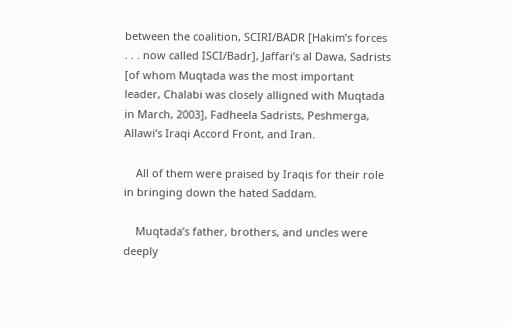between the coalition, SCIRI/BADR [Hakim’s forces . . . now called ISCI/Badr], Jaffari’s al Dawa, Sadrists [of whom Muqtada was the most important leader, Chalabi was closely alligned with Muqtada in March, 2003], Fadheela Sadrists, Peshmerga, Allawi’s Iraqi Accord Front, and Iran.

    All of them were praised by Iraqis for their role in bringing down the hated Saddam.

    Muqtada’s father, brothers, and uncles were deeply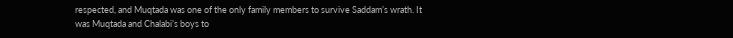respected, and Muqtada was one of the only family members to survive Saddam’s wrath. It was Muqtada and Chalabi’s boys to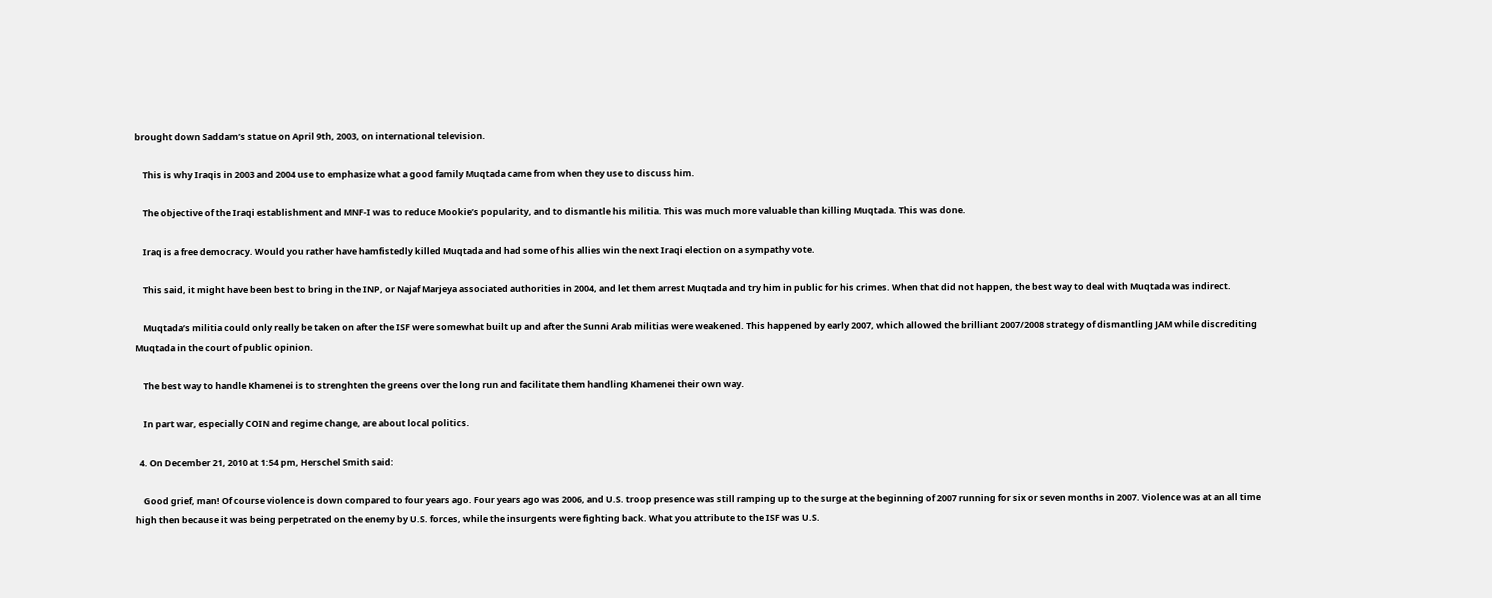brought down Saddam’s statue on April 9th, 2003, on international television.

    This is why Iraqis in 2003 and 2004 use to emphasize what a good family Muqtada came from when they use to discuss him.

    The objective of the Iraqi establishment and MNF-I was to reduce Mookie’s popularity, and to dismantle his militia. This was much more valuable than killing Muqtada. This was done.

    Iraq is a free democracy. Would you rather have hamfistedly killed Muqtada and had some of his allies win the next Iraqi election on a sympathy vote.

    This said, it might have been best to bring in the INP, or Najaf Marjeya associated authorities in 2004, and let them arrest Muqtada and try him in public for his crimes. When that did not happen, the best way to deal with Muqtada was indirect.

    Muqtada’s militia could only really be taken on after the ISF were somewhat built up and after the Sunni Arab militias were weakened. This happened by early 2007, which allowed the brilliant 2007/2008 strategy of dismantling JAM while discrediting Muqtada in the court of public opinion.

    The best way to handle Khamenei is to strenghten the greens over the long run and facilitate them handling Khamenei their own way.

    In part war, especially COIN and regime change, are about local politics.

  4. On December 21, 2010 at 1:54 pm, Herschel Smith said:

    Good grief, man! Of course violence is down compared to four years ago. Four years ago was 2006, and U.S. troop presence was still ramping up to the surge at the beginning of 2007 running for six or seven months in 2007. Violence was at an all time high then because it was being perpetrated on the enemy by U.S. forces, while the insurgents were fighting back. What you attribute to the ISF was U.S.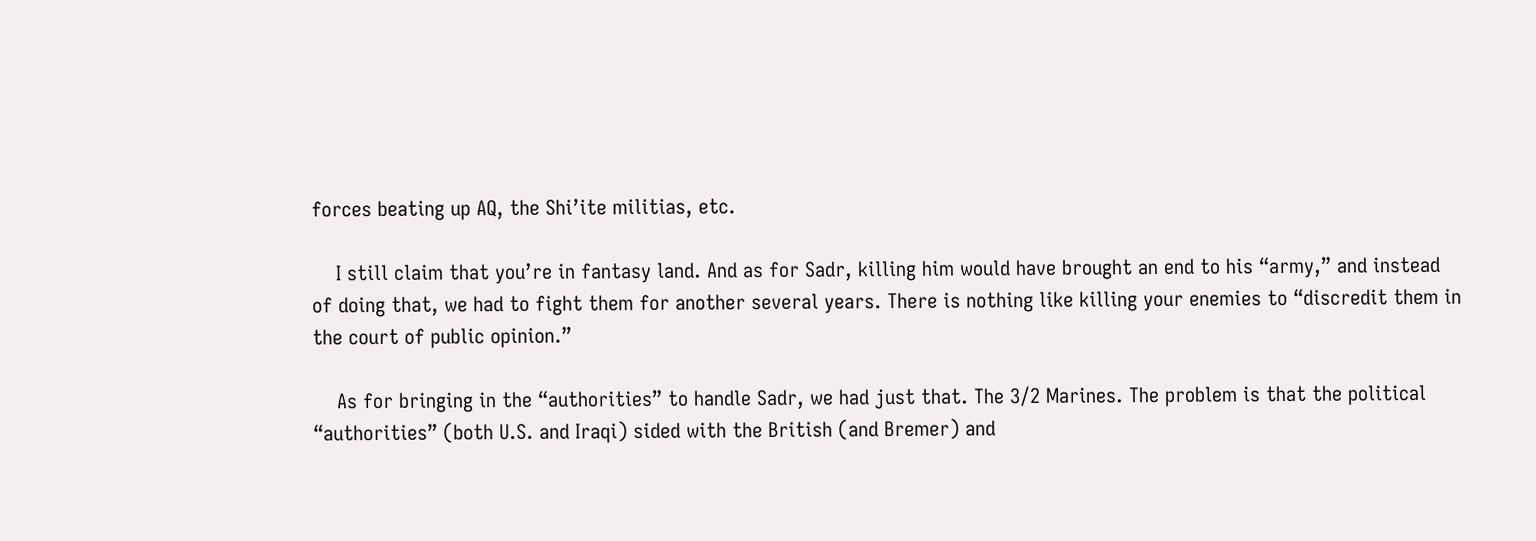forces beating up AQ, the Shi’ite militias, etc.

    I still claim that you’re in fantasy land. And as for Sadr, killing him would have brought an end to his “army,” and instead of doing that, we had to fight them for another several years. There is nothing like killing your enemies to “discredit them in the court of public opinion.”

    As for bringing in the “authorities” to handle Sadr, we had just that. The 3/2 Marines. The problem is that the political “authorities” (both U.S. and Iraqi) sided with the British (and Bremer) and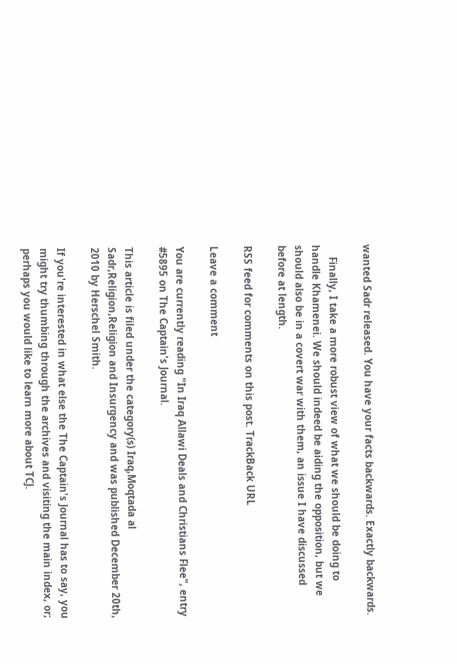wanted Sadr released. You have your facts backwards. Exactly backwards.

    Finally, I take a more robust view of what we should be doing to handle Khamenei. We should indeed be aiding the opposition, but we should also be in a covert war with them, an issue I have discussed before at length.

RSS feed for comments on this post. TrackBack URL

Leave a comment

You are currently reading "In Iraq Allawi Deals and Christians Flee", entry #5895 on The Captain's Journal.

This article is filed under the category(s) Iraq,Moqtada al Sadr,Religion,Religion and Insurgency and was published December 20th, 2010 by Herschel Smith.

If you're interested in what else the The Captain's Journal has to say, you might try thumbing through the archives and visiting the main index, or; perhaps you would like to learn more about TCJ.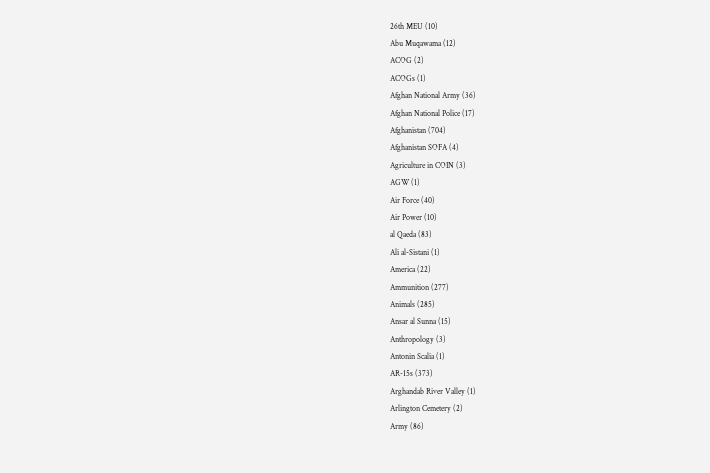26th MEU (10)
Abu Muqawama (12)
ACOG (2)
ACOGs (1)
Afghan National Army (36)
Afghan National Police (17)
Afghanistan (704)
Afghanistan SOFA (4)
Agriculture in COIN (3)
AGW (1)
Air Force (40)
Air Power (10)
al Qaeda (83)
Ali al-Sistani (1)
America (22)
Ammunition (277)
Animals (285)
Ansar al Sunna (15)
Anthropology (3)
Antonin Scalia (1)
AR-15s (373)
Arghandab River Valley (1)
Arlington Cemetery (2)
Army (86)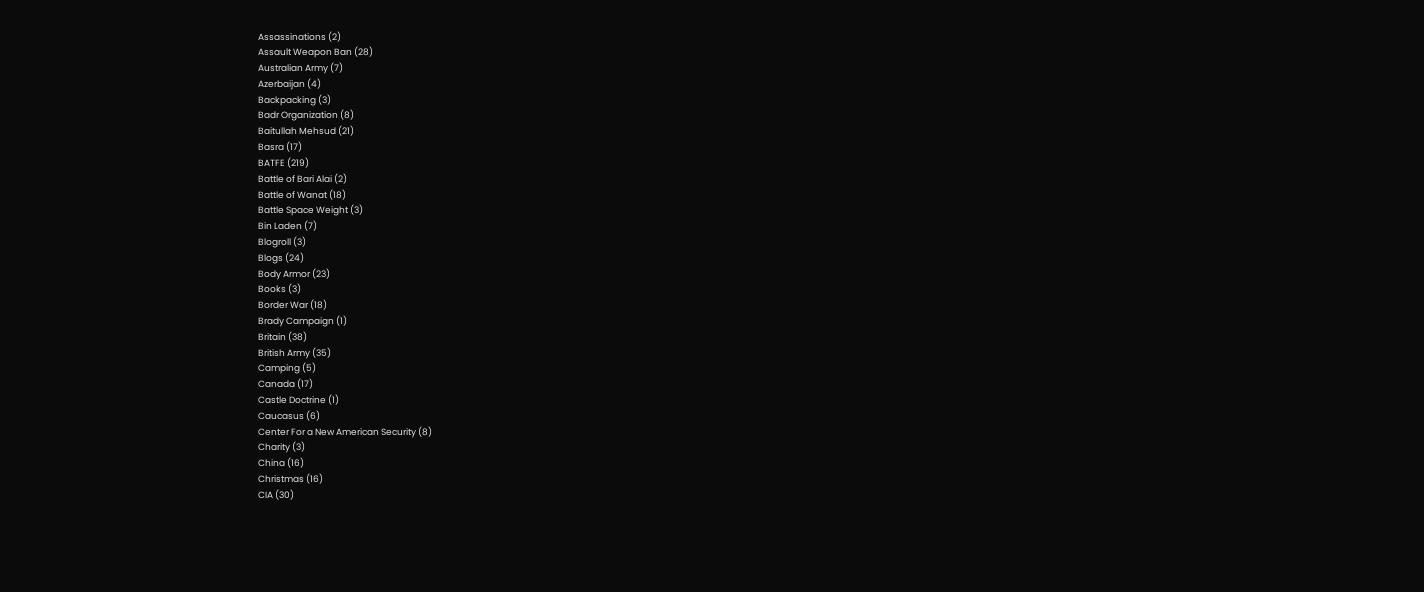Assassinations (2)
Assault Weapon Ban (28)
Australian Army (7)
Azerbaijan (4)
Backpacking (3)
Badr Organization (8)
Baitullah Mehsud (21)
Basra (17)
BATFE (219)
Battle of Bari Alai (2)
Battle of Wanat (18)
Battle Space Weight (3)
Bin Laden (7)
Blogroll (3)
Blogs (24)
Body Armor (23)
Books (3)
Border War (18)
Brady Campaign (1)
Britain (38)
British Army (35)
Camping (5)
Canada (17)
Castle Doctrine (1)
Caucasus (6)
Center For a New American Security (8)
Charity (3)
China (16)
Christmas (16)
CIA (30)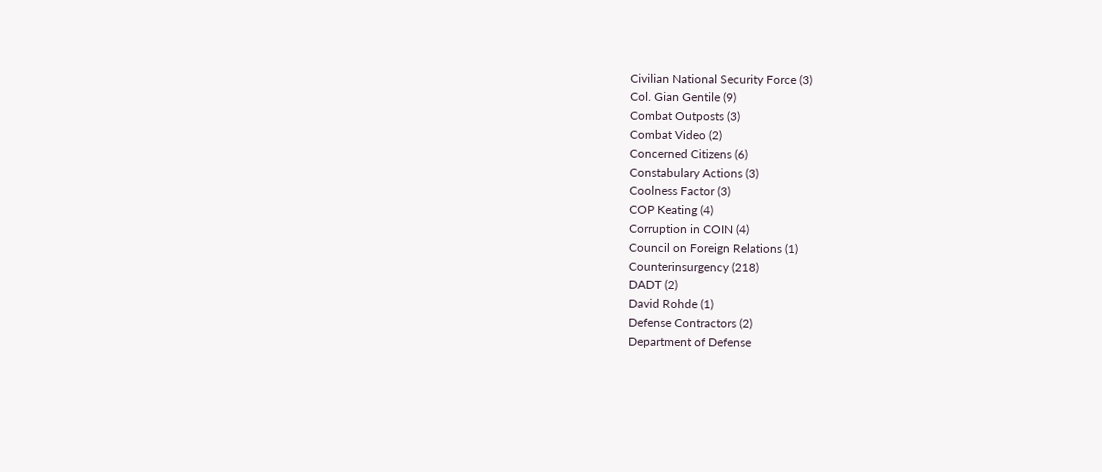Civilian National Security Force (3)
Col. Gian Gentile (9)
Combat Outposts (3)
Combat Video (2)
Concerned Citizens (6)
Constabulary Actions (3)
Coolness Factor (3)
COP Keating (4)
Corruption in COIN (4)
Council on Foreign Relations (1)
Counterinsurgency (218)
DADT (2)
David Rohde (1)
Defense Contractors (2)
Department of Defense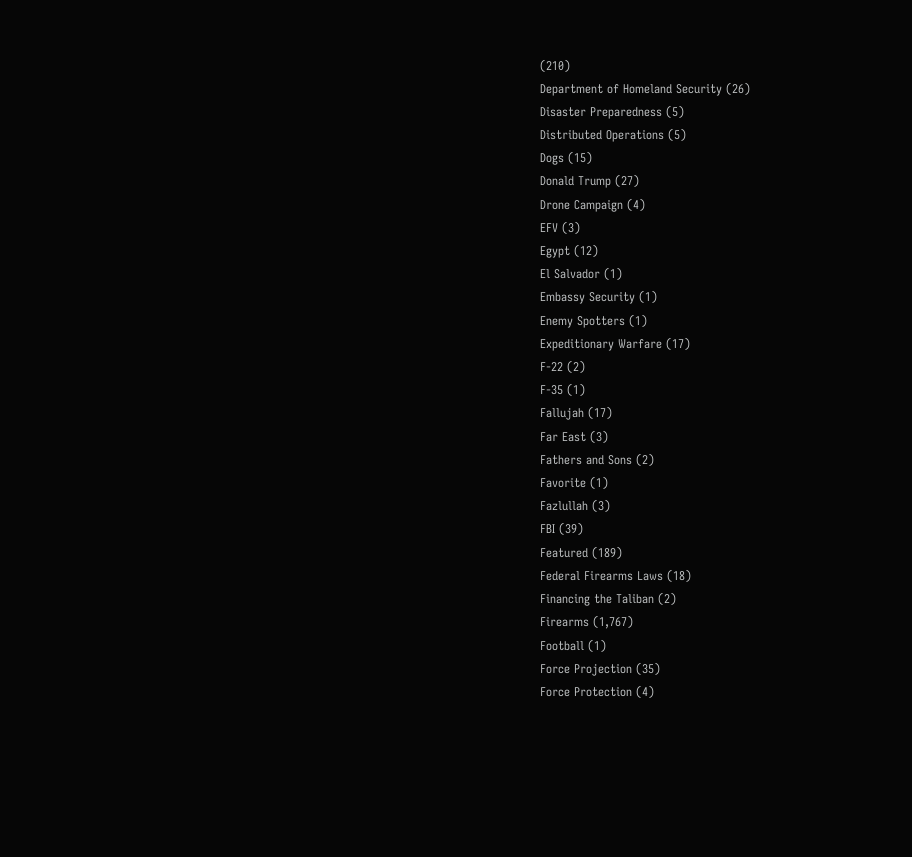(210)
Department of Homeland Security (26)
Disaster Preparedness (5)
Distributed Operations (5)
Dogs (15)
Donald Trump (27)
Drone Campaign (4)
EFV (3)
Egypt (12)
El Salvador (1)
Embassy Security (1)
Enemy Spotters (1)
Expeditionary Warfare (17)
F-22 (2)
F-35 (1)
Fallujah (17)
Far East (3)
Fathers and Sons (2)
Favorite (1)
Fazlullah (3)
FBI (39)
Featured (189)
Federal Firearms Laws (18)
Financing the Taliban (2)
Firearms (1,767)
Football (1)
Force Projection (35)
Force Protection (4)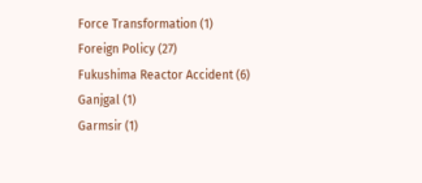Force Transformation (1)
Foreign Policy (27)
Fukushima Reactor Accident (6)
Ganjgal (1)
Garmsir (1)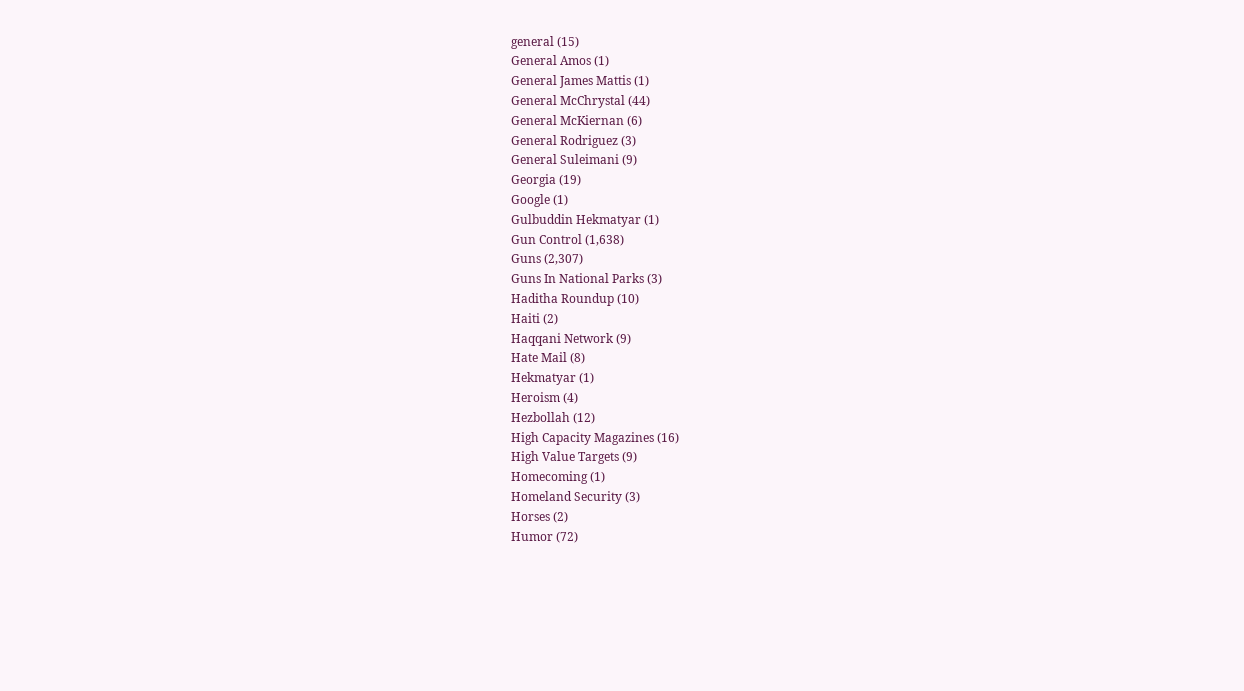general (15)
General Amos (1)
General James Mattis (1)
General McChrystal (44)
General McKiernan (6)
General Rodriguez (3)
General Suleimani (9)
Georgia (19)
Google (1)
Gulbuddin Hekmatyar (1)
Gun Control (1,638)
Guns (2,307)
Guns In National Parks (3)
Haditha Roundup (10)
Haiti (2)
Haqqani Network (9)
Hate Mail (8)
Hekmatyar (1)
Heroism (4)
Hezbollah (12)
High Capacity Magazines (16)
High Value Targets (9)
Homecoming (1)
Homeland Security (3)
Horses (2)
Humor (72)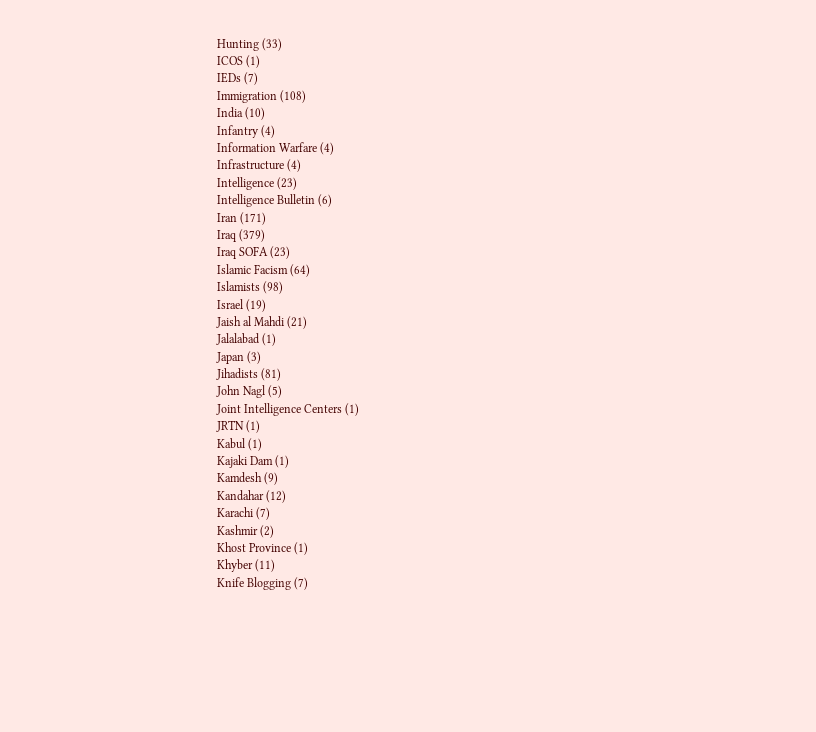Hunting (33)
ICOS (1)
IEDs (7)
Immigration (108)
India (10)
Infantry (4)
Information Warfare (4)
Infrastructure (4)
Intelligence (23)
Intelligence Bulletin (6)
Iran (171)
Iraq (379)
Iraq SOFA (23)
Islamic Facism (64)
Islamists (98)
Israel (19)
Jaish al Mahdi (21)
Jalalabad (1)
Japan (3)
Jihadists (81)
John Nagl (5)
Joint Intelligence Centers (1)
JRTN (1)
Kabul (1)
Kajaki Dam (1)
Kamdesh (9)
Kandahar (12)
Karachi (7)
Kashmir (2)
Khost Province (1)
Khyber (11)
Knife Blogging (7)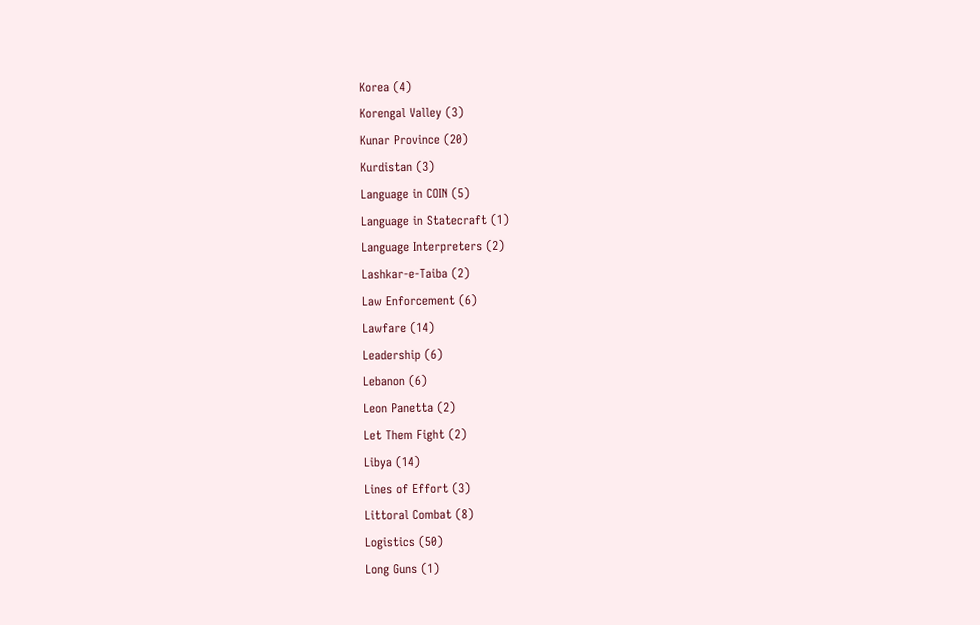Korea (4)
Korengal Valley (3)
Kunar Province (20)
Kurdistan (3)
Language in COIN (5)
Language in Statecraft (1)
Language Interpreters (2)
Lashkar-e-Taiba (2)
Law Enforcement (6)
Lawfare (14)
Leadership (6)
Lebanon (6)
Leon Panetta (2)
Let Them Fight (2)
Libya (14)
Lines of Effort (3)
Littoral Combat (8)
Logistics (50)
Long Guns (1)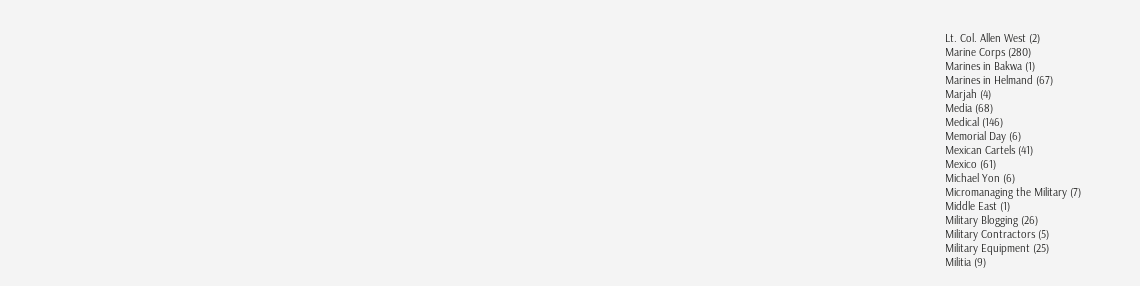Lt. Col. Allen West (2)
Marine Corps (280)
Marines in Bakwa (1)
Marines in Helmand (67)
Marjah (4)
Media (68)
Medical (146)
Memorial Day (6)
Mexican Cartels (41)
Mexico (61)
Michael Yon (6)
Micromanaging the Military (7)
Middle East (1)
Military Blogging (26)
Military Contractors (5)
Military Equipment (25)
Militia (9)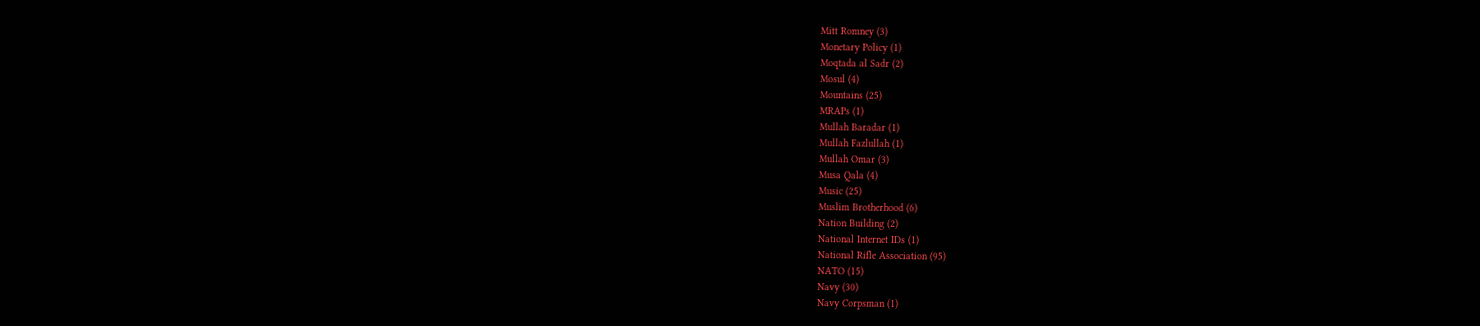Mitt Romney (3)
Monetary Policy (1)
Moqtada al Sadr (2)
Mosul (4)
Mountains (25)
MRAPs (1)
Mullah Baradar (1)
Mullah Fazlullah (1)
Mullah Omar (3)
Musa Qala (4)
Music (25)
Muslim Brotherhood (6)
Nation Building (2)
National Internet IDs (1)
National Rifle Association (95)
NATO (15)
Navy (30)
Navy Corpsman (1)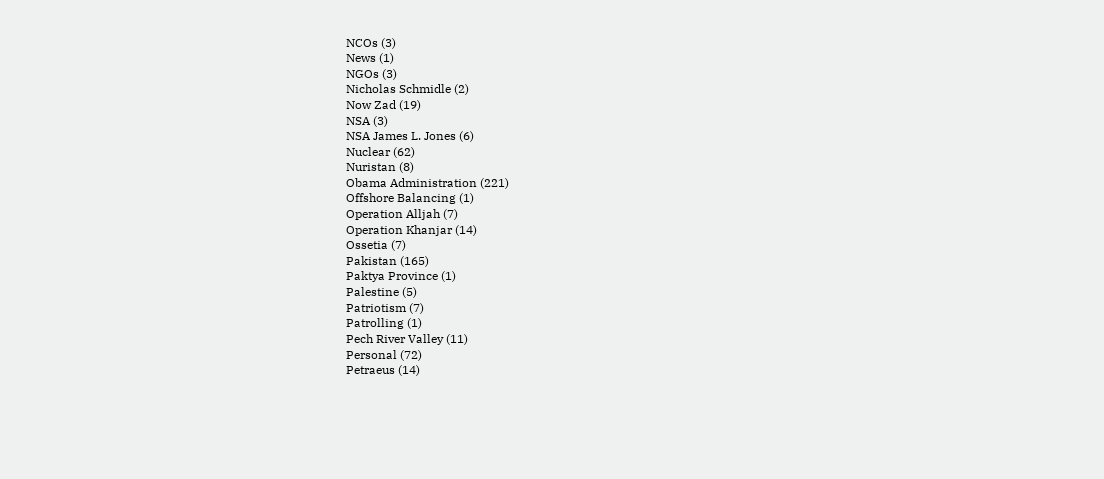NCOs (3)
News (1)
NGOs (3)
Nicholas Schmidle (2)
Now Zad (19)
NSA (3)
NSA James L. Jones (6)
Nuclear (62)
Nuristan (8)
Obama Administration (221)
Offshore Balancing (1)
Operation Alljah (7)
Operation Khanjar (14)
Ossetia (7)
Pakistan (165)
Paktya Province (1)
Palestine (5)
Patriotism (7)
Patrolling (1)
Pech River Valley (11)
Personal (72)
Petraeus (14)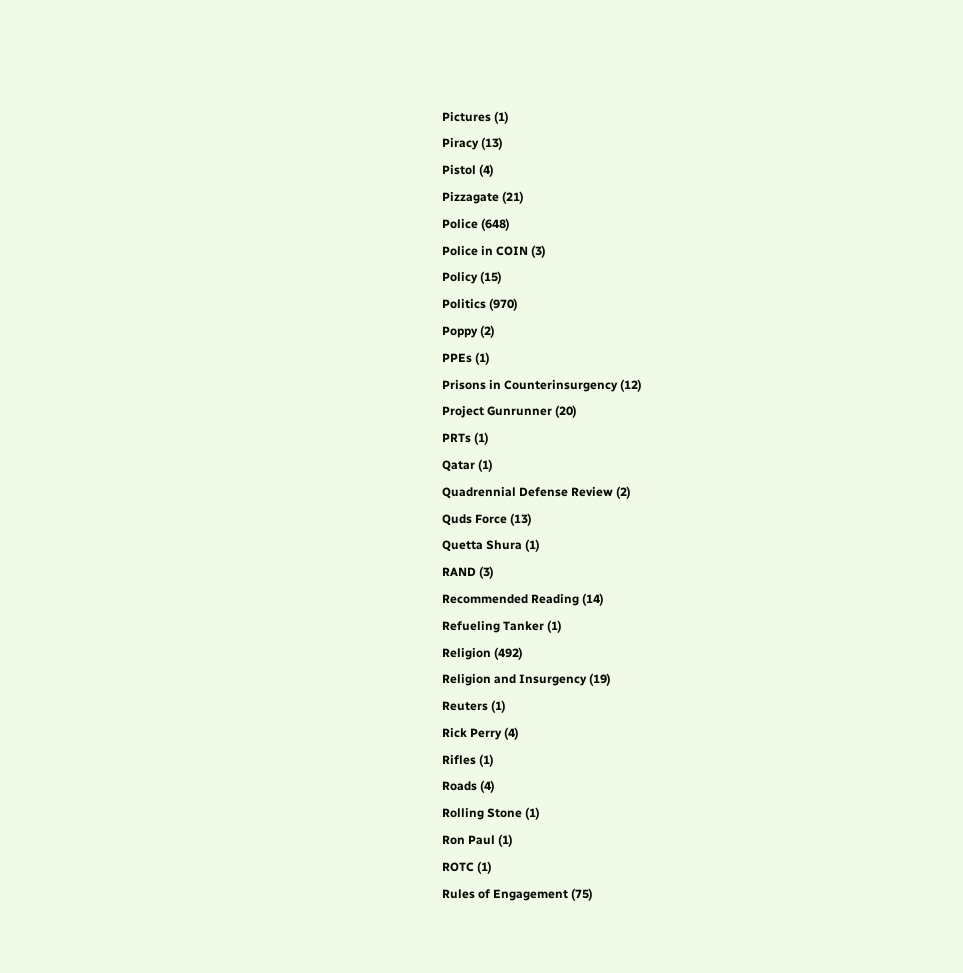Pictures (1)
Piracy (13)
Pistol (4)
Pizzagate (21)
Police (648)
Police in COIN (3)
Policy (15)
Politics (970)
Poppy (2)
PPEs (1)
Prisons in Counterinsurgency (12)
Project Gunrunner (20)
PRTs (1)
Qatar (1)
Quadrennial Defense Review (2)
Quds Force (13)
Quetta Shura (1)
RAND (3)
Recommended Reading (14)
Refueling Tanker (1)
Religion (492)
Religion and Insurgency (19)
Reuters (1)
Rick Perry (4)
Rifles (1)
Roads (4)
Rolling Stone (1)
Ron Paul (1)
ROTC (1)
Rules of Engagement (75)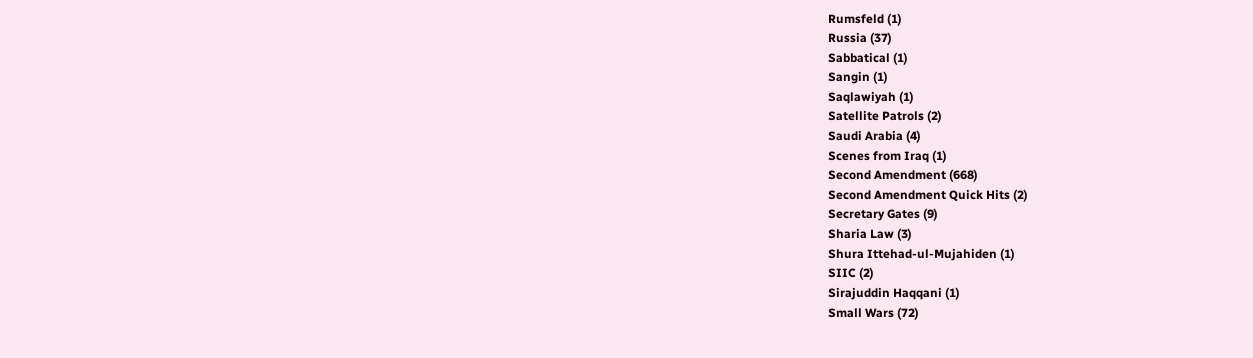Rumsfeld (1)
Russia (37)
Sabbatical (1)
Sangin (1)
Saqlawiyah (1)
Satellite Patrols (2)
Saudi Arabia (4)
Scenes from Iraq (1)
Second Amendment (668)
Second Amendment Quick Hits (2)
Secretary Gates (9)
Sharia Law (3)
Shura Ittehad-ul-Mujahiden (1)
SIIC (2)
Sirajuddin Haqqani (1)
Small Wars (72)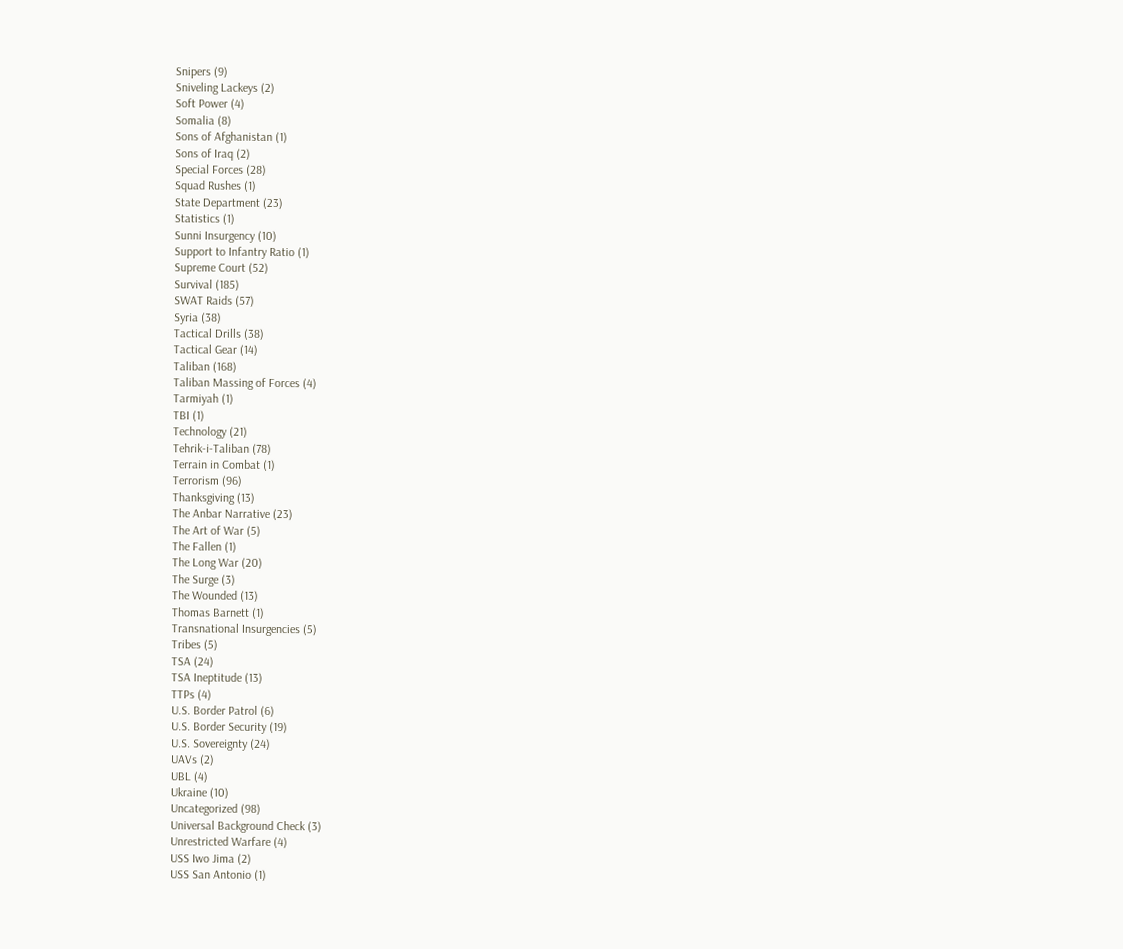Snipers (9)
Sniveling Lackeys (2)
Soft Power (4)
Somalia (8)
Sons of Afghanistan (1)
Sons of Iraq (2)
Special Forces (28)
Squad Rushes (1)
State Department (23)
Statistics (1)
Sunni Insurgency (10)
Support to Infantry Ratio (1)
Supreme Court (52)
Survival (185)
SWAT Raids (57)
Syria (38)
Tactical Drills (38)
Tactical Gear (14)
Taliban (168)
Taliban Massing of Forces (4)
Tarmiyah (1)
TBI (1)
Technology (21)
Tehrik-i-Taliban (78)
Terrain in Combat (1)
Terrorism (96)
Thanksgiving (13)
The Anbar Narrative (23)
The Art of War (5)
The Fallen (1)
The Long War (20)
The Surge (3)
The Wounded (13)
Thomas Barnett (1)
Transnational Insurgencies (5)
Tribes (5)
TSA (24)
TSA Ineptitude (13)
TTPs (4)
U.S. Border Patrol (6)
U.S. Border Security (19)
U.S. Sovereignty (24)
UAVs (2)
UBL (4)
Ukraine (10)
Uncategorized (98)
Universal Background Check (3)
Unrestricted Warfare (4)
USS Iwo Jima (2)
USS San Antonio (1)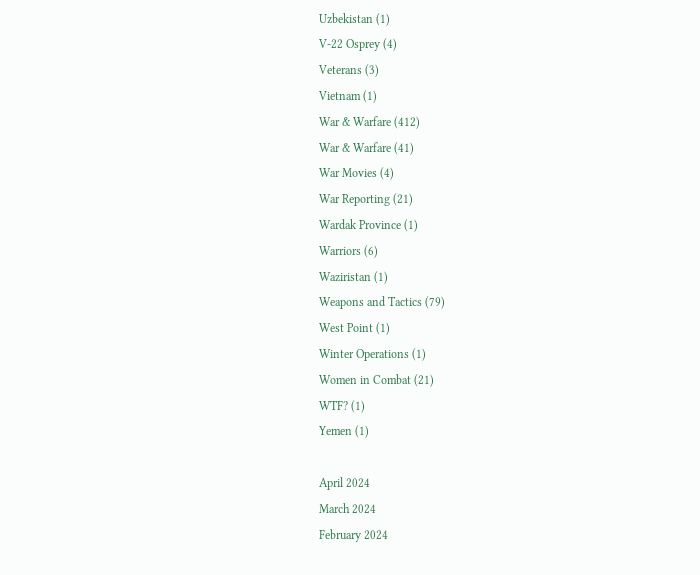Uzbekistan (1)
V-22 Osprey (4)
Veterans (3)
Vietnam (1)
War & Warfare (412)
War & Warfare (41)
War Movies (4)
War Reporting (21)
Wardak Province (1)
Warriors (6)
Waziristan (1)
Weapons and Tactics (79)
West Point (1)
Winter Operations (1)
Women in Combat (21)
WTF? (1)
Yemen (1)

April 2024
March 2024
February 2024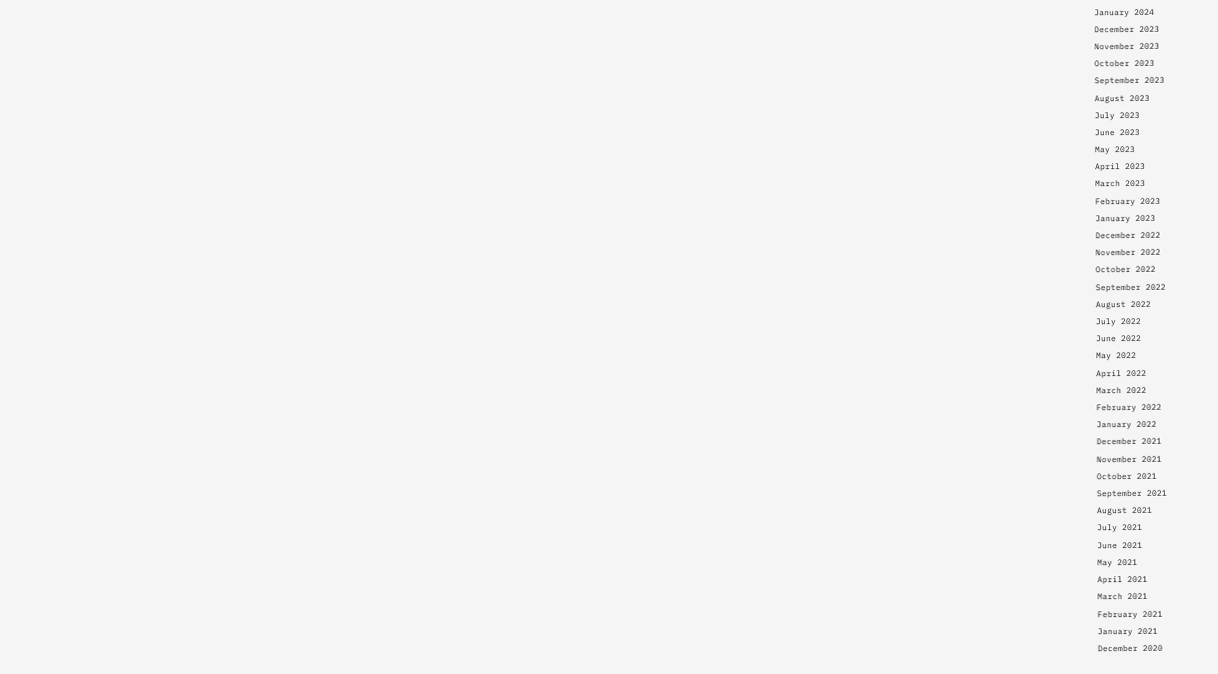January 2024
December 2023
November 2023
October 2023
September 2023
August 2023
July 2023
June 2023
May 2023
April 2023
March 2023
February 2023
January 2023
December 2022
November 2022
October 2022
September 2022
August 2022
July 2022
June 2022
May 2022
April 2022
March 2022
February 2022
January 2022
December 2021
November 2021
October 2021
September 2021
August 2021
July 2021
June 2021
May 2021
April 2021
March 2021
February 2021
January 2021
December 2020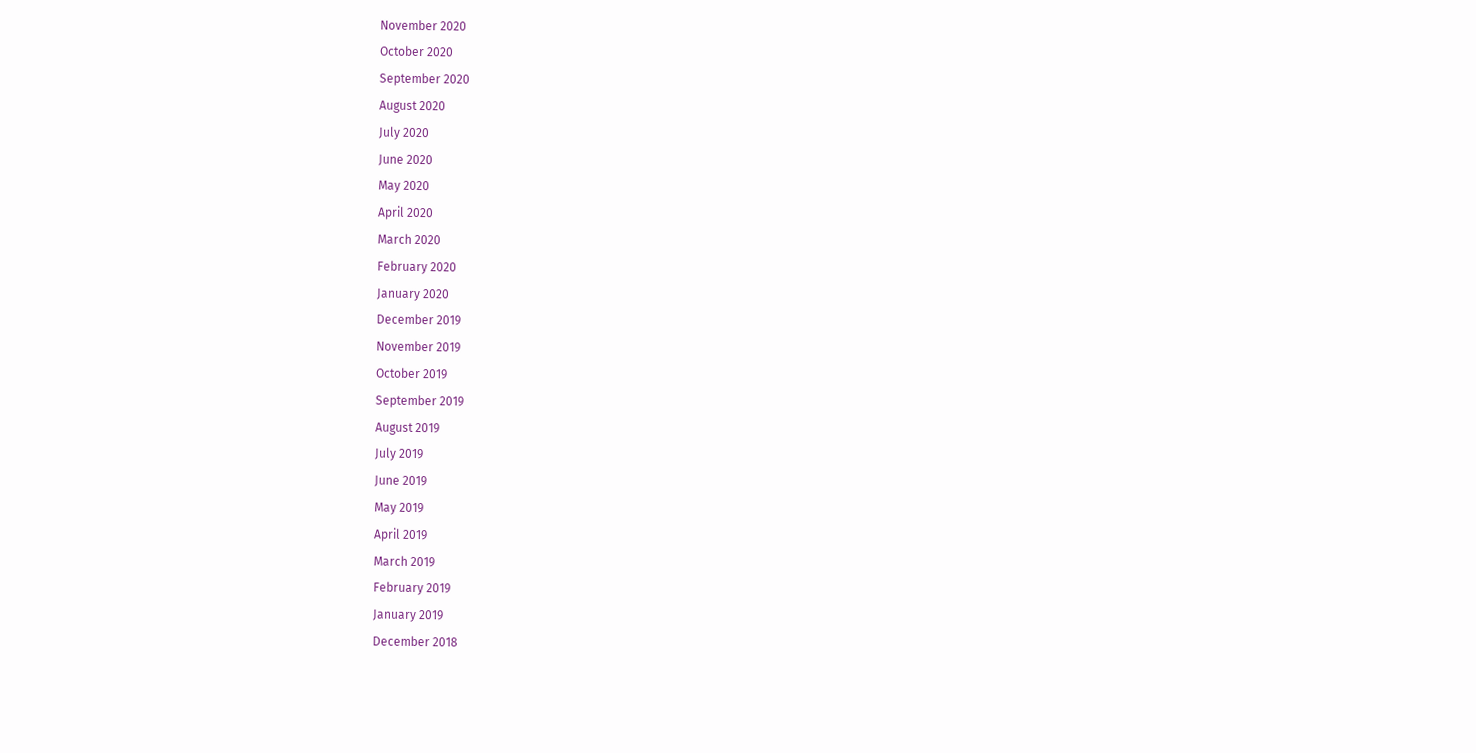November 2020
October 2020
September 2020
August 2020
July 2020
June 2020
May 2020
April 2020
March 2020
February 2020
January 2020
December 2019
November 2019
October 2019
September 2019
August 2019
July 2019
June 2019
May 2019
April 2019
March 2019
February 2019
January 2019
December 2018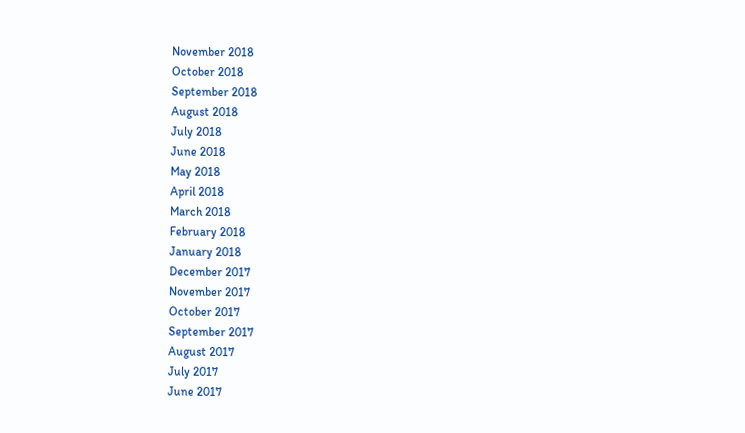November 2018
October 2018
September 2018
August 2018
July 2018
June 2018
May 2018
April 2018
March 2018
February 2018
January 2018
December 2017
November 2017
October 2017
September 2017
August 2017
July 2017
June 2017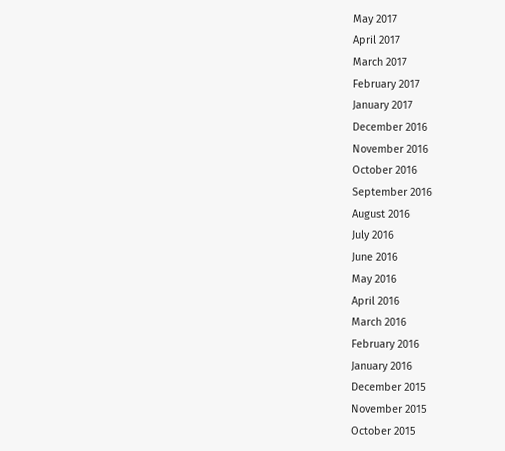May 2017
April 2017
March 2017
February 2017
January 2017
December 2016
November 2016
October 2016
September 2016
August 2016
July 2016
June 2016
May 2016
April 2016
March 2016
February 2016
January 2016
December 2015
November 2015
October 2015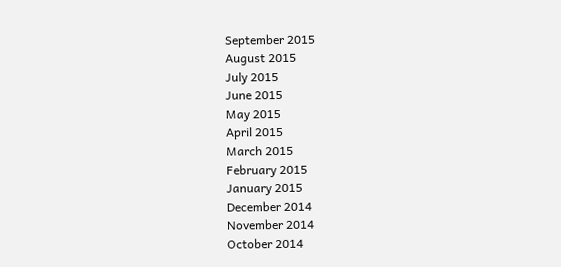September 2015
August 2015
July 2015
June 2015
May 2015
April 2015
March 2015
February 2015
January 2015
December 2014
November 2014
October 2014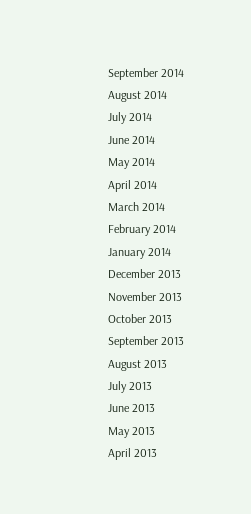September 2014
August 2014
July 2014
June 2014
May 2014
April 2014
March 2014
February 2014
January 2014
December 2013
November 2013
October 2013
September 2013
August 2013
July 2013
June 2013
May 2013
April 2013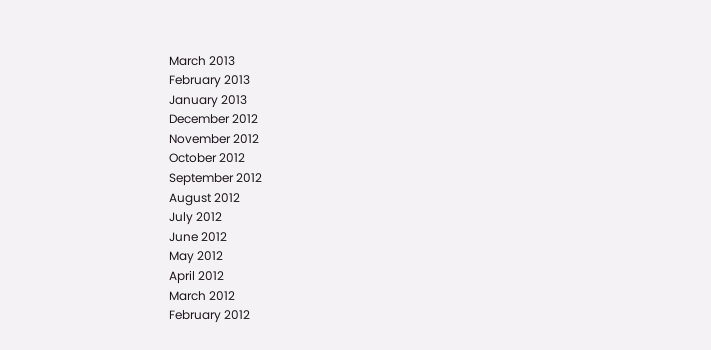March 2013
February 2013
January 2013
December 2012
November 2012
October 2012
September 2012
August 2012
July 2012
June 2012
May 2012
April 2012
March 2012
February 2012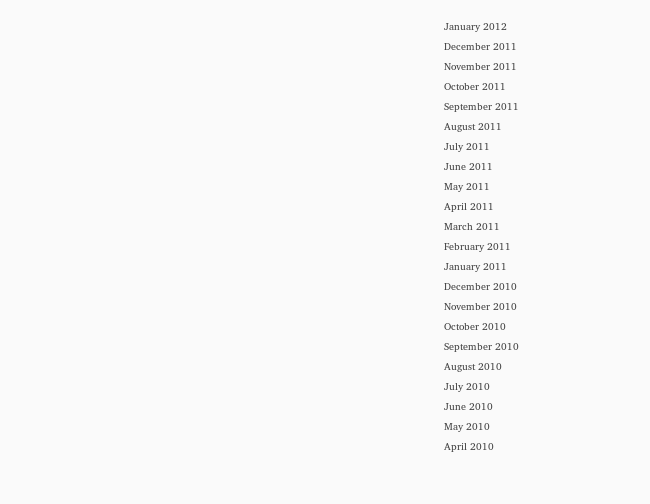January 2012
December 2011
November 2011
October 2011
September 2011
August 2011
July 2011
June 2011
May 2011
April 2011
March 2011
February 2011
January 2011
December 2010
November 2010
October 2010
September 2010
August 2010
July 2010
June 2010
May 2010
April 2010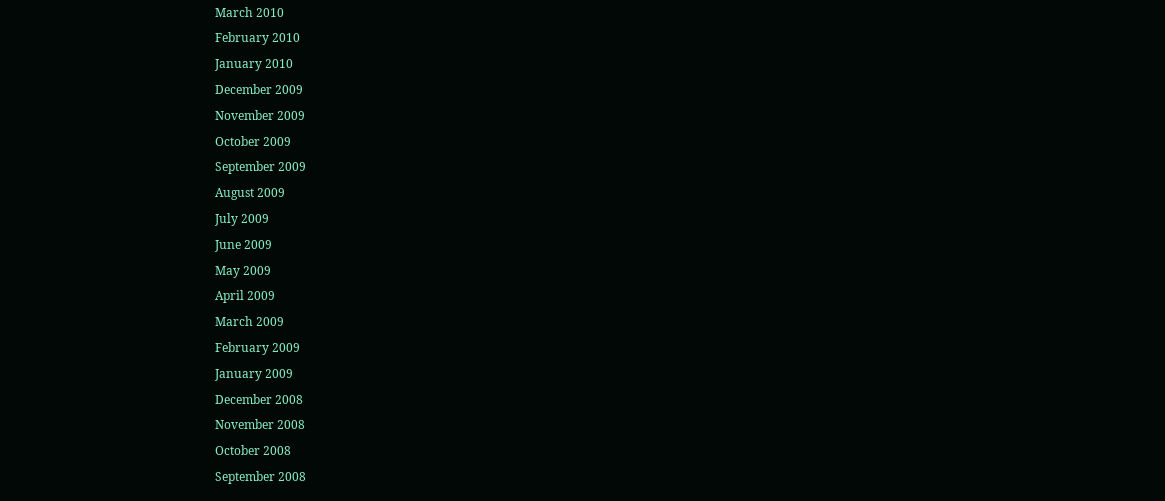March 2010
February 2010
January 2010
December 2009
November 2009
October 2009
September 2009
August 2009
July 2009
June 2009
May 2009
April 2009
March 2009
February 2009
January 2009
December 2008
November 2008
October 2008
September 2008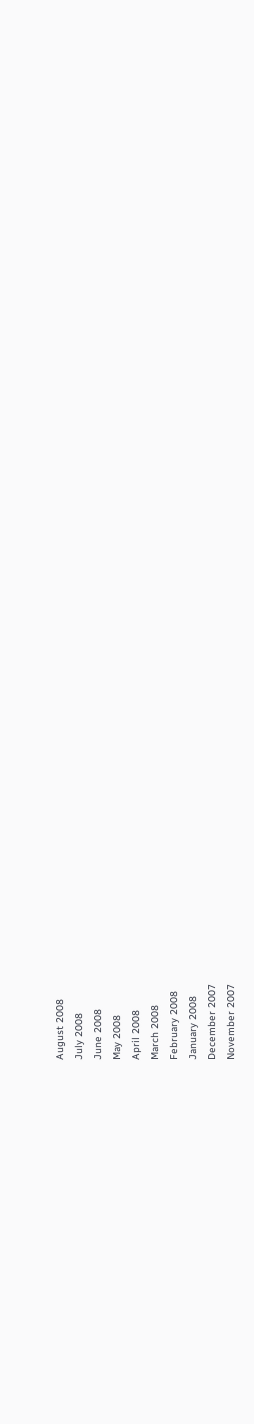August 2008
July 2008
June 2008
May 2008
April 2008
March 2008
February 2008
January 2008
December 2007
November 2007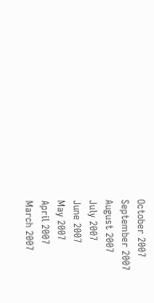October 2007
September 2007
August 2007
July 2007
June 2007
May 2007
April 2007
March 2007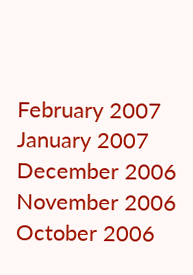February 2007
January 2007
December 2006
November 2006
October 2006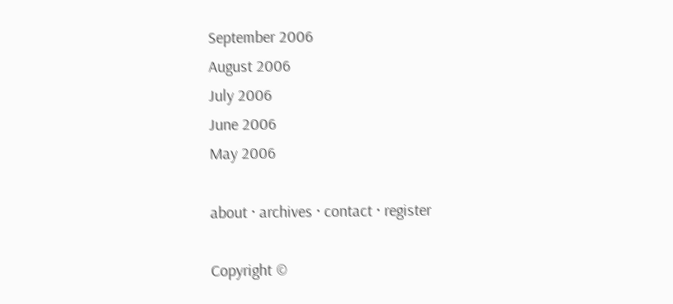September 2006
August 2006
July 2006
June 2006
May 2006

about · archives · contact · register

Copyright ©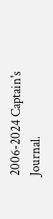2006-2024 Captain's Journal.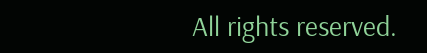All rights reserved.